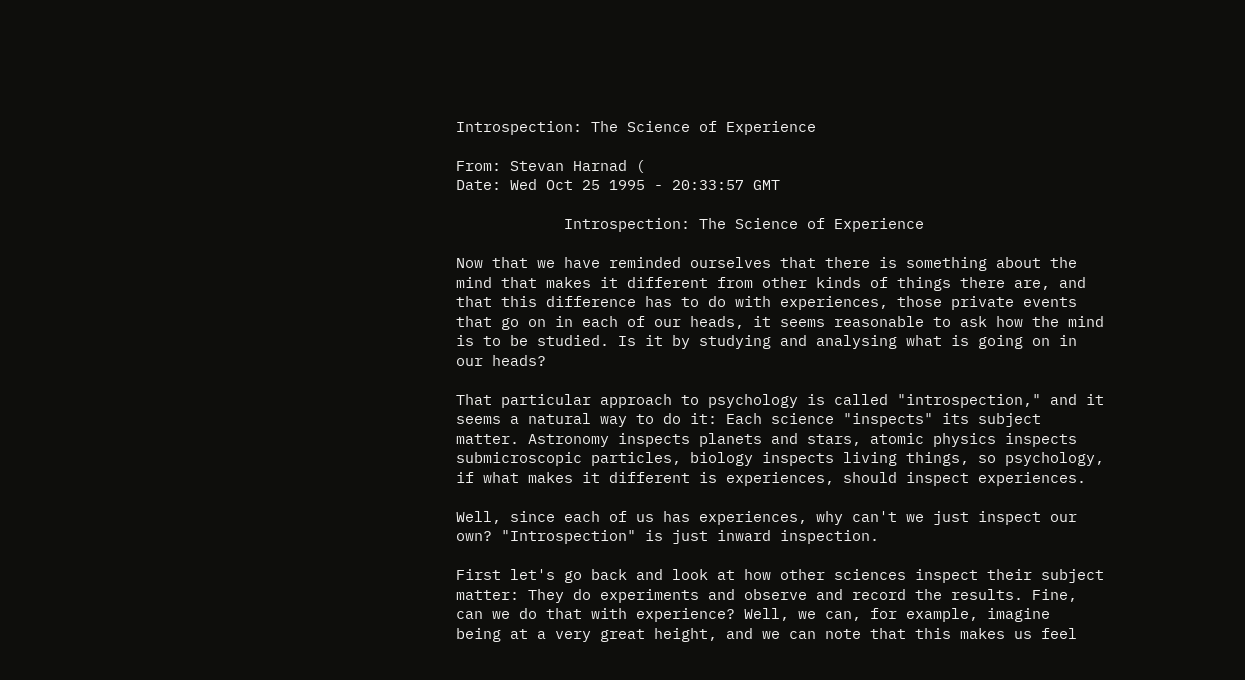Introspection: The Science of Experience

From: Stevan Harnad (
Date: Wed Oct 25 1995 - 20:33:57 GMT

            Introspection: The Science of Experience

Now that we have reminded ourselves that there is something about the
mind that makes it different from other kinds of things there are, and
that this difference has to do with experiences, those private events
that go on in each of our heads, it seems reasonable to ask how the mind
is to be studied. Is it by studying and analysing what is going on in
our heads?

That particular approach to psychology is called "introspection," and it
seems a natural way to do it: Each science "inspects" its subject
matter. Astronomy inspects planets and stars, atomic physics inspects
submicroscopic particles, biology inspects living things, so psychology,
if what makes it different is experiences, should inspect experiences.

Well, since each of us has experiences, why can't we just inspect our
own? "Introspection" is just inward inspection.

First let's go back and look at how other sciences inspect their subject
matter: They do experiments and observe and record the results. Fine,
can we do that with experience? Well, we can, for example, imagine
being at a very great height, and we can note that this makes us feel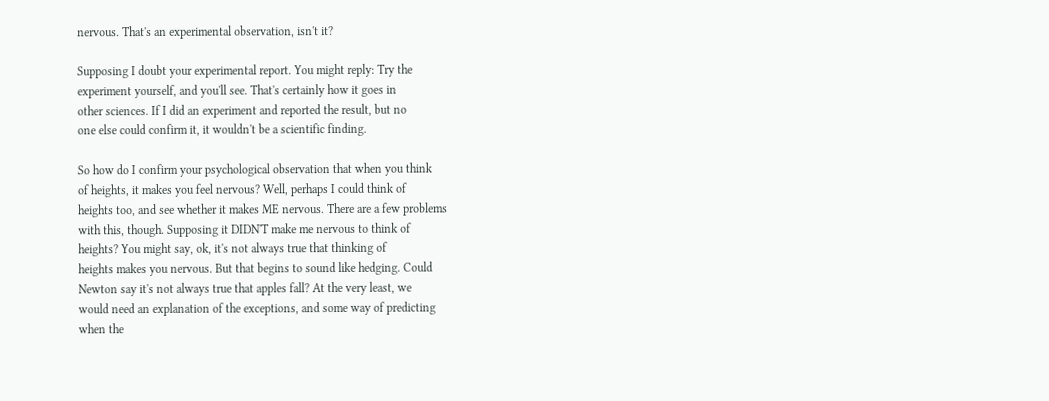nervous. That's an experimental observation, isn't it?

Supposing I doubt your experimental report. You might reply: Try the
experiment yourself, and you'll see. That's certainly how it goes in
other sciences. If I did an experiment and reported the result, but no
one else could confirm it, it wouldn't be a scientific finding.

So how do I confirm your psychological observation that when you think
of heights, it makes you feel nervous? Well, perhaps I could think of
heights too, and see whether it makes ME nervous. There are a few problems
with this, though. Supposing it DIDN'T make me nervous to think of
heights? You might say, ok, it's not always true that thinking of
heights makes you nervous. But that begins to sound like hedging. Could
Newton say it's not always true that apples fall? At the very least, we
would need an explanation of the exceptions, and some way of predicting
when the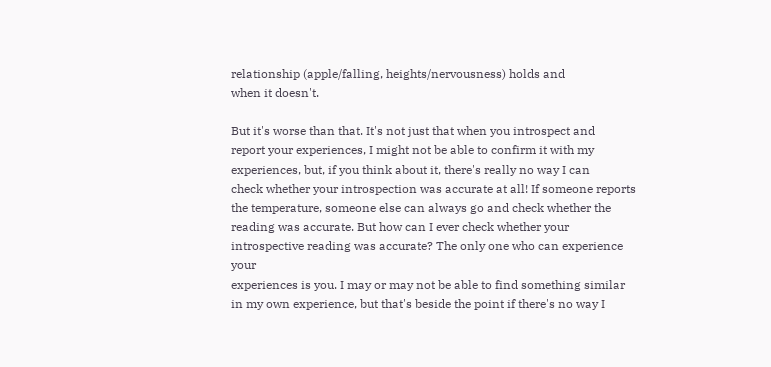relationship (apple/falling, heights/nervousness) holds and
when it doesn't.

But it's worse than that. It's not just that when you introspect and
report your experiences, I might not be able to confirm it with my
experiences, but, if you think about it, there's really no way I can
check whether your introspection was accurate at all! If someone reports
the temperature, someone else can always go and check whether the
reading was accurate. But how can I ever check whether your
introspective reading was accurate? The only one who can experience your
experiences is you. I may or may not be able to find something similar
in my own experience, but that's beside the point if there's no way I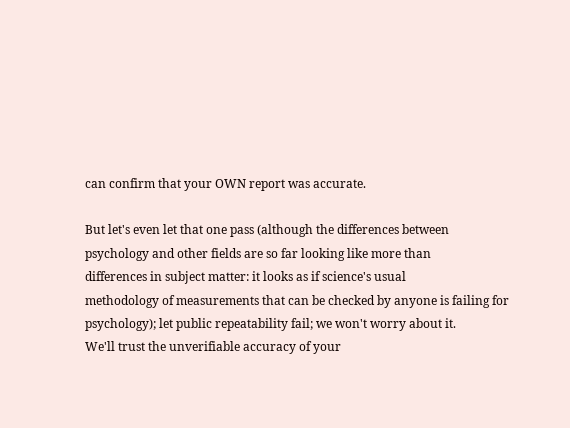can confirm that your OWN report was accurate.

But let's even let that one pass (although the differences between
psychology and other fields are so far looking like more than
differences in subject matter: it looks as if science's usual
methodology of measurements that can be checked by anyone is failing for
psychology); let public repeatability fail; we won't worry about it.
We'll trust the unverifiable accuracy of your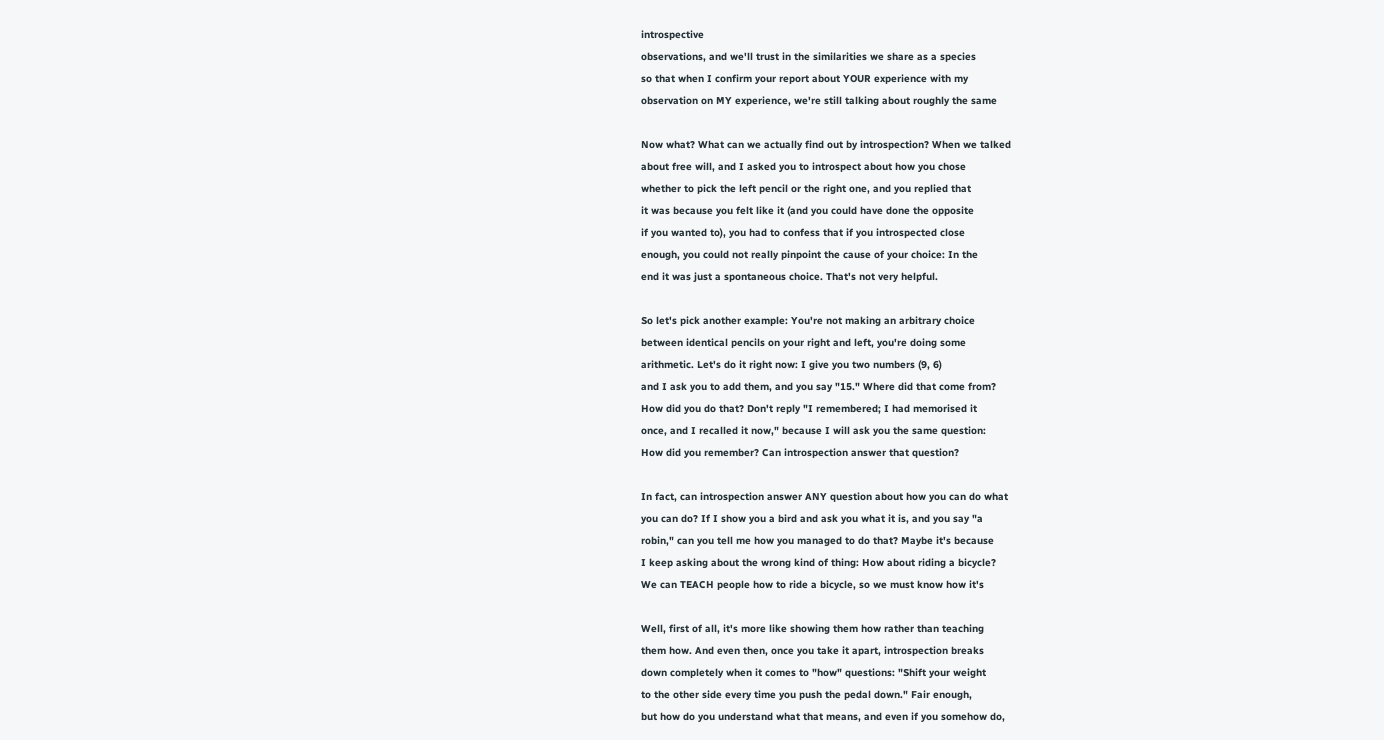introspective
observations, and we'll trust in the similarities we share as a species
so that when I confirm your report about YOUR experience with my
observation on MY experience, we're still talking about roughly the same

Now what? What can we actually find out by introspection? When we talked
about free will, and I asked you to introspect about how you chose
whether to pick the left pencil or the right one, and you replied that
it was because you felt like it (and you could have done the opposite
if you wanted to), you had to confess that if you introspected close
enough, you could not really pinpoint the cause of your choice: In the
end it was just a spontaneous choice. That's not very helpful.

So let's pick another example: You're not making an arbitrary choice
between identical pencils on your right and left, you're doing some
arithmetic. Let's do it right now: I give you two numbers (9, 6)
and I ask you to add them, and you say "15." Where did that come from?
How did you do that? Don't reply "I remembered; I had memorised it
once, and I recalled it now," because I will ask you the same question:
How did you remember? Can introspection answer that question?

In fact, can introspection answer ANY question about how you can do what
you can do? If I show you a bird and ask you what it is, and you say "a
robin," can you tell me how you managed to do that? Maybe it's because
I keep asking about the wrong kind of thing: How about riding a bicycle?
We can TEACH people how to ride a bicycle, so we must know how it's

Well, first of all, it's more like showing them how rather than teaching
them how. And even then, once you take it apart, introspection breaks
down completely when it comes to "how" questions: "Shift your weight
to the other side every time you push the pedal down." Fair enough,
but how do you understand what that means, and even if you somehow do,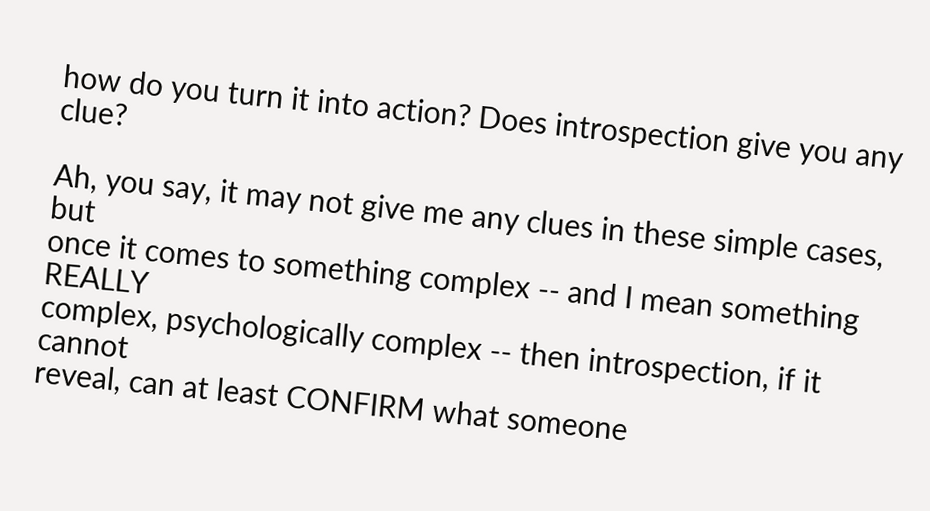how do you turn it into action? Does introspection give you any clue?

Ah, you say, it may not give me any clues in these simple cases, but
once it comes to something complex -- and I mean something REALLY
complex, psychologically complex -- then introspection, if it cannot
reveal, can at least CONFIRM what someone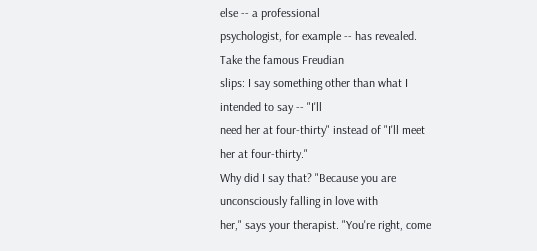else -- a professional
psychologist, for example -- has revealed. Take the famous Freudian
slips: I say something other than what I intended to say -- "I'll
need her at four-thirty" instead of "I'll meet her at four-thirty."
Why did I say that? "Because you are unconsciously falling in love with
her," says your therapist. "You're right, come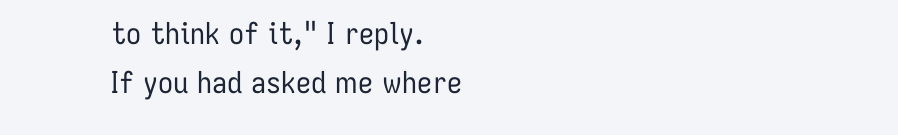to think of it," I reply.
If you had asked me where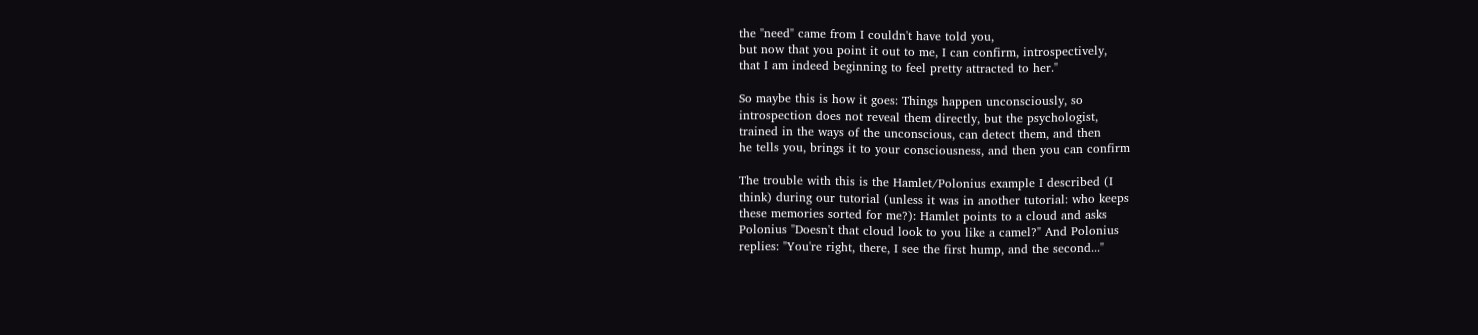the "need" came from I couldn't have told you,
but now that you point it out to me, I can confirm, introspectively,
that I am indeed beginning to feel pretty attracted to her."

So maybe this is how it goes: Things happen unconsciously, so
introspection does not reveal them directly, but the psychologist,
trained in the ways of the unconscious, can detect them, and then
he tells you, brings it to your consciousness, and then you can confirm

The trouble with this is the Hamlet/Polonius example I described (I
think) during our tutorial (unless it was in another tutorial: who keeps
these memories sorted for me?): Hamlet points to a cloud and asks
Polonius "Doesn't that cloud look to you like a camel?" And Polonius
replies: "You're right, there, I see the first hump, and the second..."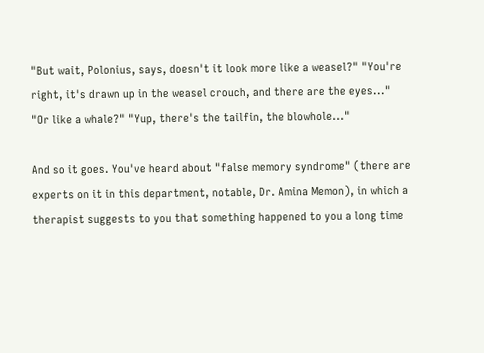"But wait, Polonius, says, doesn't it look more like a weasel?" "You're
right, it's drawn up in the weasel crouch, and there are the eyes..."
"Or like a whale?" "Yup, there's the tailfin, the blowhole..."

And so it goes. You've heard about "false memory syndrome" (there are
experts on it in this department, notable, Dr. Amina Memon), in which a
therapist suggests to you that something happened to you a long time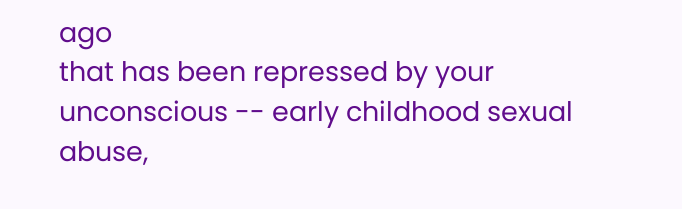ago
that has been repressed by your unconscious -- early childhood sexual
abuse,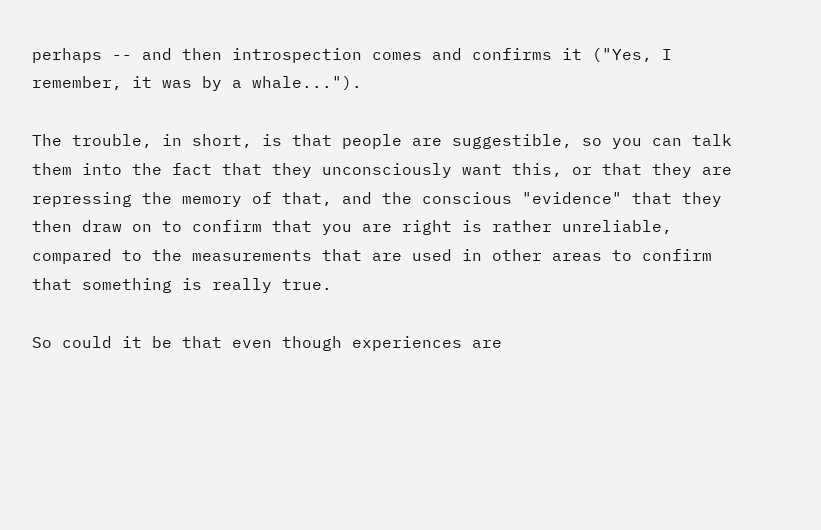perhaps -- and then introspection comes and confirms it ("Yes, I
remember, it was by a whale...").

The trouble, in short, is that people are suggestible, so you can talk
them into the fact that they unconsciously want this, or that they are
repressing the memory of that, and the conscious "evidence" that they
then draw on to confirm that you are right is rather unreliable,
compared to the measurements that are used in other areas to confirm
that something is really true.

So could it be that even though experiences are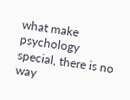what make psychology
special, there is no way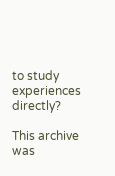to study experiences directly?

This archive was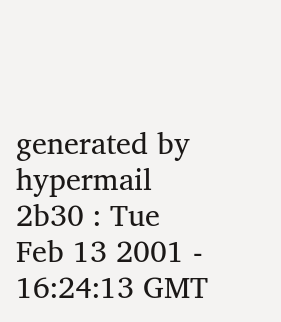generated by hypermail 2b30 : Tue Feb 13 2001 - 16:24:13 GMT